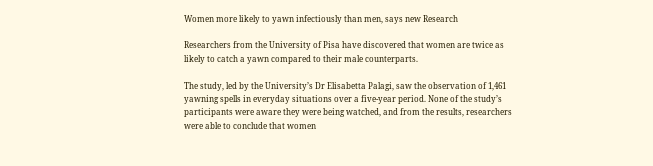Women more likely to yawn infectiously than men, says new Research

Researchers from the University of Pisa have discovered that women are twice as likely to catch a yawn compared to their male counterparts.

The study, led by the University’s Dr Elisabetta Palagi, saw the observation of 1,461 yawning spells in everyday situations over a five-year period. None of the study’s participants were aware they were being watched, and from the results, researchers were able to conclude that women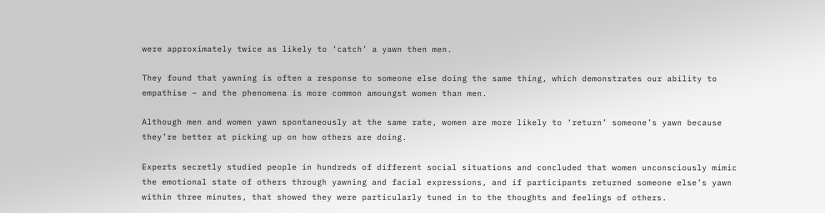were approximately twice as likely to ‘catch’ a yawn then men.

They found that yawning is often a response to someone else doing the same thing, which demonstrates our ability to empathise – and the phenomena is more common amoungst women than men.

Although men and women yawn spontaneously at the same rate, women are more likely to ‘return’ someone’s yawn because they’re better at picking up on how others are doing.

Experts secretly studied people in hundreds of different social situations and concluded that women unconsciously mimic the emotional state of others through yawning and facial expressions, and if participants returned someone else’s yawn within three minutes, that showed they were particularly tuned in to the thoughts and feelings of others.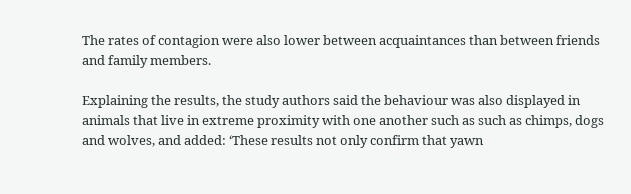The rates of contagion were also lower between acquaintances than between friends and family members.

Explaining the results, the study authors said the behaviour was also displayed in animals that live in extreme proximity with one another such as such as chimps, dogs and wolves, and added: ‘These results not only confirm that yawn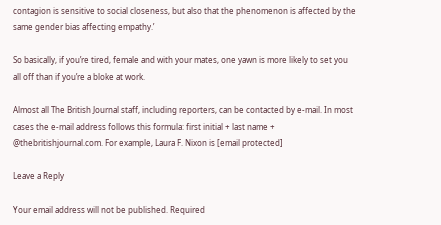contagion is sensitive to social closeness, but also that the phenomenon is affected by the same gender bias affecting empathy.’

So basically, if you’re tired, female and with your mates, one yawn is more likely to set you all off than if you’re a bloke at work.

Almost all The British Journal staff, including reporters, can be contacted by e-mail. In most cases the e-mail address follows this formula: first initial + last name + @thebritishjournal.com. For example, Laura F. Nixon is [email protected]

Leave a Reply

Your email address will not be published. Required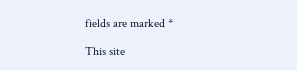fields are marked *

This site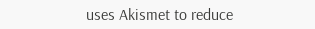uses Akismet to reduce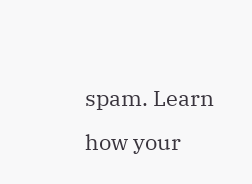spam. Learn how your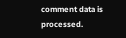comment data is processed.